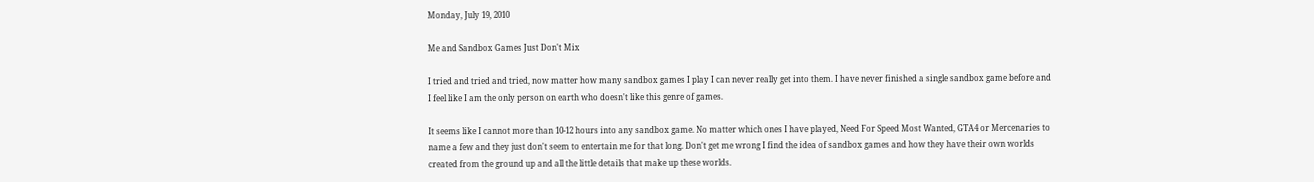Monday, July 19, 2010

Me and Sandbox Games Just Don't Mix

I tried and tried and tried, now matter how many sandbox games I play I can never really get into them. I have never finished a single sandbox game before and I feel like I am the only person on earth who doesn't like this genre of games.

It seems like I cannot more than 10-12 hours into any sandbox game. No matter which ones I have played, Need For Speed Most Wanted, GTA4 or Mercenaries to name a few and they just don't seem to entertain me for that long. Don't get me wrong I find the idea of sandbox games and how they have their own worlds created from the ground up and all the little details that make up these worlds.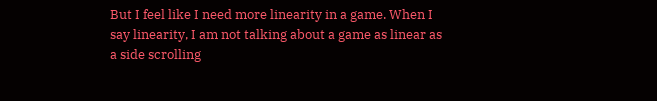But I feel like I need more linearity in a game. When I say linearity, I am not talking about a game as linear as a side scrolling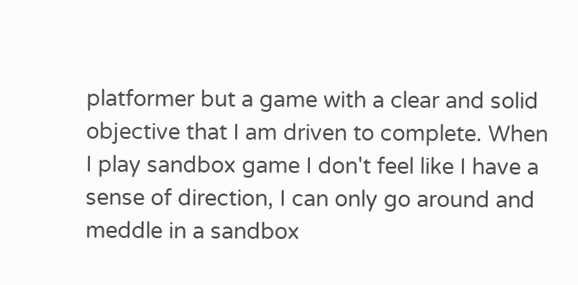platformer but a game with a clear and solid objective that I am driven to complete. When I play sandbox game I don't feel like I have a sense of direction, I can only go around and meddle in a sandbox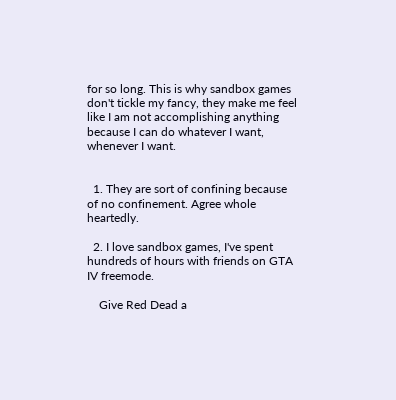for so long. This is why sandbox games don't tickle my fancy, they make me feel like I am not accomplishing anything because I can do whatever I want, whenever I want.


  1. They are sort of confining because of no confinement. Agree whole heartedly.

  2. I love sandbox games, I've spent hundreds of hours with friends on GTA IV freemode.

    Give Red Dead a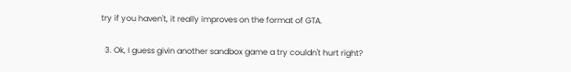try if you haven't, it really improves on the format of GTA.

  3. Ok, I guess givin another sandbox game a try couldn't hurt right?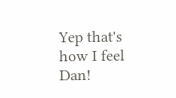Yep that's how I feel Dan!